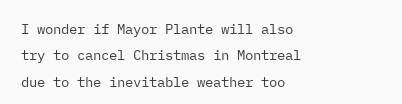I wonder if Mayor Plante will also try to cancel Christmas in Montreal due to the inevitable weather too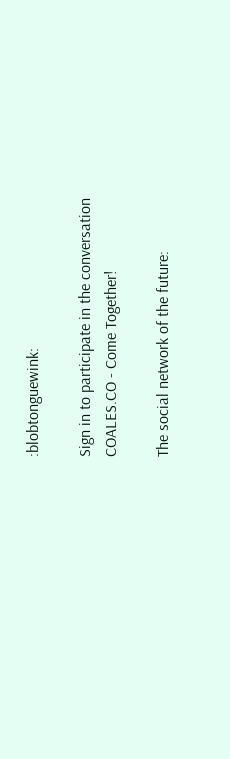:blobtonguewink:

Sign in to participate in the conversation
COALES.CO - Come Together!

The social network of the future: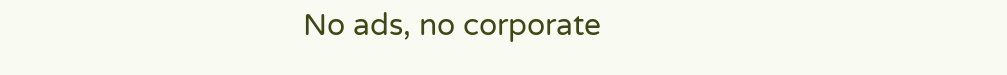No ads, no corporate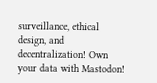surveillance, ethical design, and decentralization! Own your data with Mastodon!